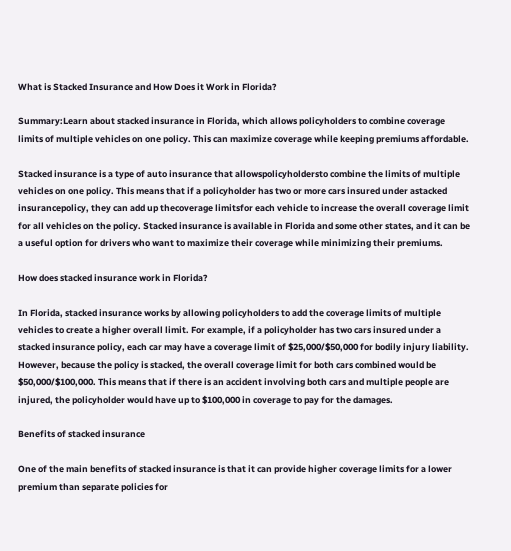What is Stacked Insurance and How Does it Work in Florida?

Summary:Learn about stacked insurance in Florida, which allows policyholders to combine coverage limits of multiple vehicles on one policy. This can maximize coverage while keeping premiums affordable.

Stacked insurance is a type of auto insurance that allowspolicyholdersto combine the limits of multiple vehicles on one policy. This means that if a policyholder has two or more cars insured under astacked insurancepolicy, they can add up thecoverage limitsfor each vehicle to increase the overall coverage limit for all vehicles on the policy. Stacked insurance is available in Florida and some other states, and it can be a useful option for drivers who want to maximize their coverage while minimizing their premiums.

How does stacked insurance work in Florida?

In Florida, stacked insurance works by allowing policyholders to add the coverage limits of multiple vehicles to create a higher overall limit. For example, if a policyholder has two cars insured under a stacked insurance policy, each car may have a coverage limit of $25,000/$50,000 for bodily injury liability. However, because the policy is stacked, the overall coverage limit for both cars combined would be $50,000/$100,000. This means that if there is an accident involving both cars and multiple people are injured, the policyholder would have up to $100,000 in coverage to pay for the damages.

Benefits of stacked insurance

One of the main benefits of stacked insurance is that it can provide higher coverage limits for a lower premium than separate policies for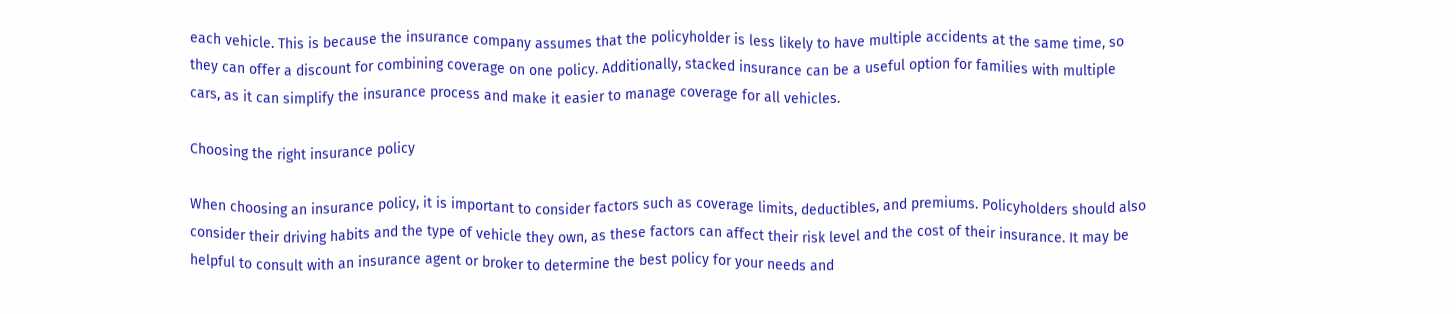each vehicle. This is because the insurance company assumes that the policyholder is less likely to have multiple accidents at the same time, so they can offer a discount for combining coverage on one policy. Additionally, stacked insurance can be a useful option for families with multiple cars, as it can simplify the insurance process and make it easier to manage coverage for all vehicles.

Choosing the right insurance policy

When choosing an insurance policy, it is important to consider factors such as coverage limits, deductibles, and premiums. Policyholders should also consider their driving habits and the type of vehicle they own, as these factors can affect their risk level and the cost of their insurance. It may be helpful to consult with an insurance agent or broker to determine the best policy for your needs and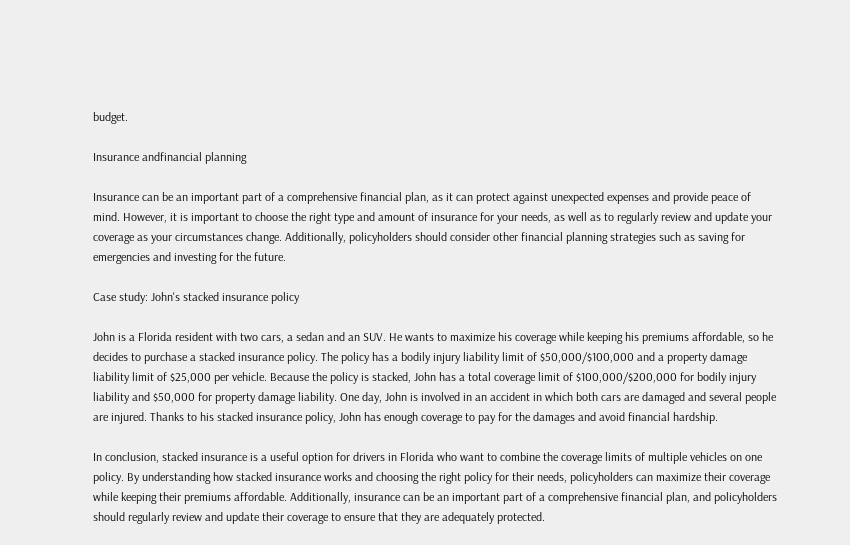budget.

Insurance andfinancial planning

Insurance can be an important part of a comprehensive financial plan, as it can protect against unexpected expenses and provide peace of mind. However, it is important to choose the right type and amount of insurance for your needs, as well as to regularly review and update your coverage as your circumstances change. Additionally, policyholders should consider other financial planning strategies such as saving for emergencies and investing for the future.

Case study: John's stacked insurance policy

John is a Florida resident with two cars, a sedan and an SUV. He wants to maximize his coverage while keeping his premiums affordable, so he decides to purchase a stacked insurance policy. The policy has a bodily injury liability limit of $50,000/$100,000 and a property damage liability limit of $25,000 per vehicle. Because the policy is stacked, John has a total coverage limit of $100,000/$200,000 for bodily injury liability and $50,000 for property damage liability. One day, John is involved in an accident in which both cars are damaged and several people are injured. Thanks to his stacked insurance policy, John has enough coverage to pay for the damages and avoid financial hardship.

In conclusion, stacked insurance is a useful option for drivers in Florida who want to combine the coverage limits of multiple vehicles on one policy. By understanding how stacked insurance works and choosing the right policy for their needs, policyholders can maximize their coverage while keeping their premiums affordable. Additionally, insurance can be an important part of a comprehensive financial plan, and policyholders should regularly review and update their coverage to ensure that they are adequately protected.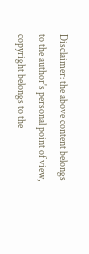Disclaimer: the above content belongs to the author's personal point of view, copyright belongs to the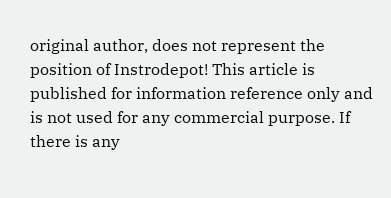original author, does not represent the position of Instrodepot! This article is published for information reference only and is not used for any commercial purpose. If there is any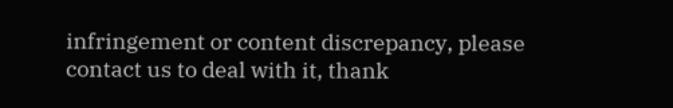infringement or content discrepancy, please contact us to deal with it, thank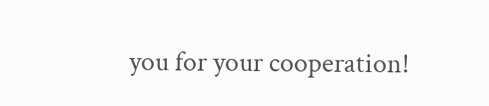you for your cooperation!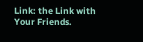Link: the Link with Your Friends.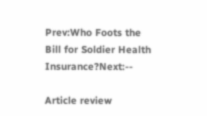Prev:Who Foots the Bill for Soldier Health Insurance?Next:--

Article review